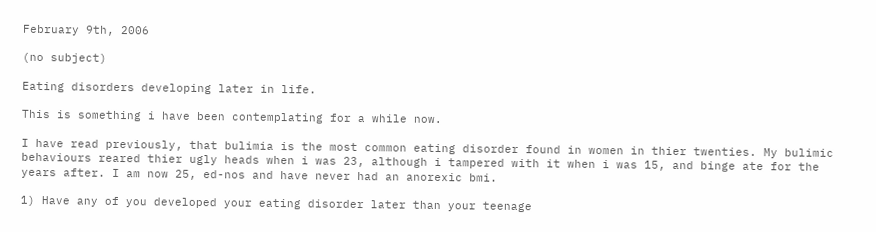February 9th, 2006

(no subject)

Eating disorders developing later in life.

This is something i have been contemplating for a while now.

I have read previously, that bulimia is the most common eating disorder found in women in thier twenties. My bulimic behaviours reared thier ugly heads when i was 23, although i tampered with it when i was 15, and binge ate for the years after. I am now 25, ed-nos and have never had an anorexic bmi.

1) Have any of you developed your eating disorder later than your teenage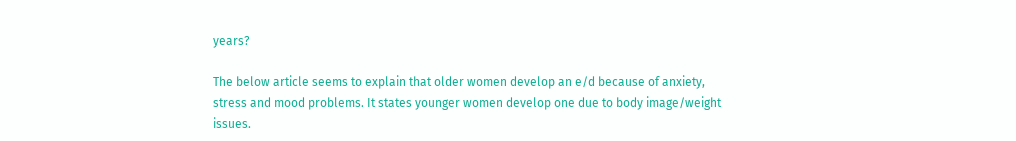years?

The below article seems to explain that older women develop an e/d because of anxiety, stress and mood problems. It states younger women develop one due to body image/weight issues.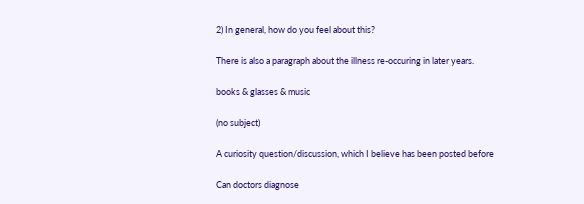2) In general, how do you feel about this?

There is also a paragraph about the illness re-occuring in later years.

books & glasses & music

(no subject)

A curiosity question/discussion, which I believe has been posted before

Can doctors diagnose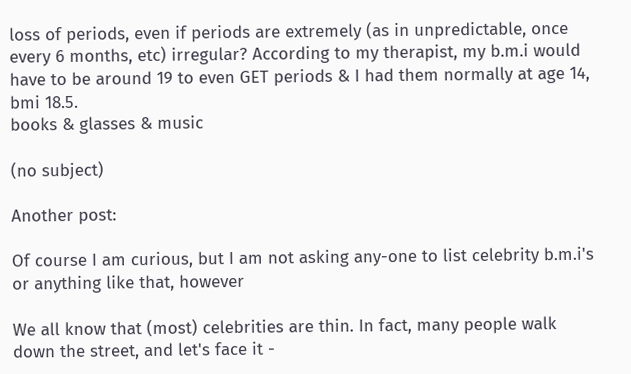loss of periods, even if periods are extremely (as in unpredictable, once every 6 months, etc) irregular? According to my therapist, my b.m.i would have to be around 19 to even GET periods & I had them normally at age 14, bmi 18.5.
books & glasses & music

(no subject)

Another post:

Of course I am curious, but I am not asking any-one to list celebrity b.m.i's or anything like that, however

We all know that (most) celebrities are thin. In fact, many people walk down the street, and let's face it -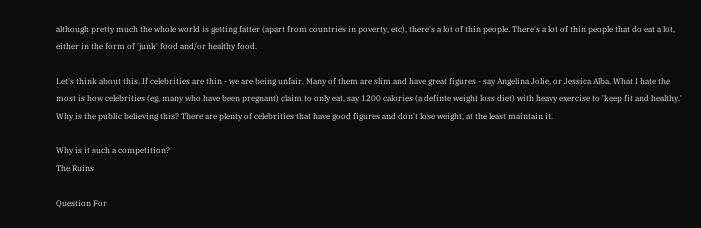although pretty much the whole world is getting fatter (apart from countries in poverty, etc), there's a lot of thin people. There's a lot of thin people that do eat a lot, either in the form of 'junk' food and/or healthy food.

Let's think about this. If celebrities are thin - we are being unfair. Many of them are slim and have great figures - say Angelina Jolie, or Jessica Alba. What I hate the most is how celebrities (eg, many who have been pregnant) claim to only eat, say 1200 calories (a definte weight loss diet) with heavy exercise to 'keep fit and healthy.' Why is the public believing this? There are plenty of celebrities that have good figures and don't lose weight, at the least maintain it.

Why is it such a competition?
The Ruins

Question For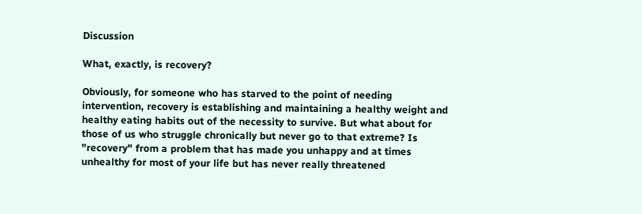Discussion

What, exactly, is recovery?

Obviously, for someone who has starved to the point of needing intervention, recovery is establishing and maintaining a healthy weight and healthy eating habits out of the necessity to survive. But what about for those of us who struggle chronically but never go to that extreme? Is "recovery" from a problem that has made you unhappy and at times unhealthy for most of your life but has never really threatened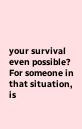your survival even possible? For someone in that situation, is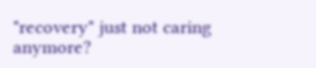"recovery" just not caring anymore?